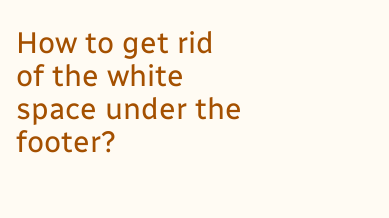How to get rid of the white space under the footer?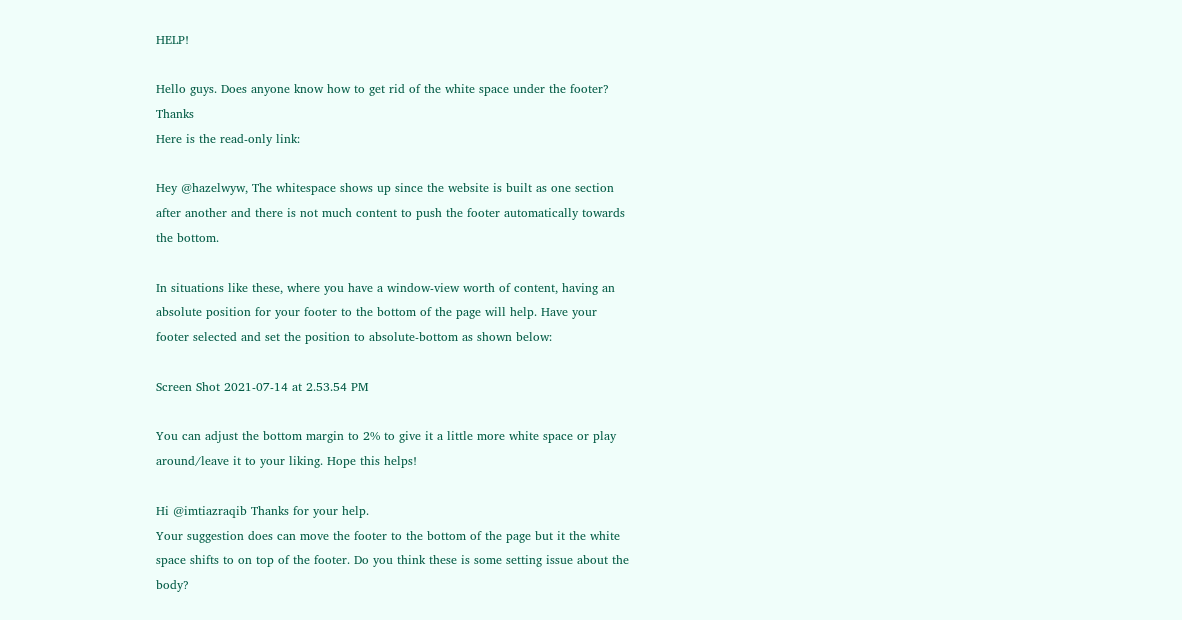HELP!

Hello guys. Does anyone know how to get rid of the white space under the footer? Thanks
Here is the read-only link:

Hey @hazelwyw, The whitespace shows up since the website is built as one section after another and there is not much content to push the footer automatically towards the bottom.

In situations like these, where you have a window-view worth of content, having an absolute position for your footer to the bottom of the page will help. Have your footer selected and set the position to absolute-bottom as shown below:

Screen Shot 2021-07-14 at 2.53.54 PM

You can adjust the bottom margin to 2% to give it a little more white space or play around/leave it to your liking. Hope this helps!

Hi @imtiazraqib Thanks for your help.
Your suggestion does can move the footer to the bottom of the page but it the white space shifts to on top of the footer. Do you think these is some setting issue about the body?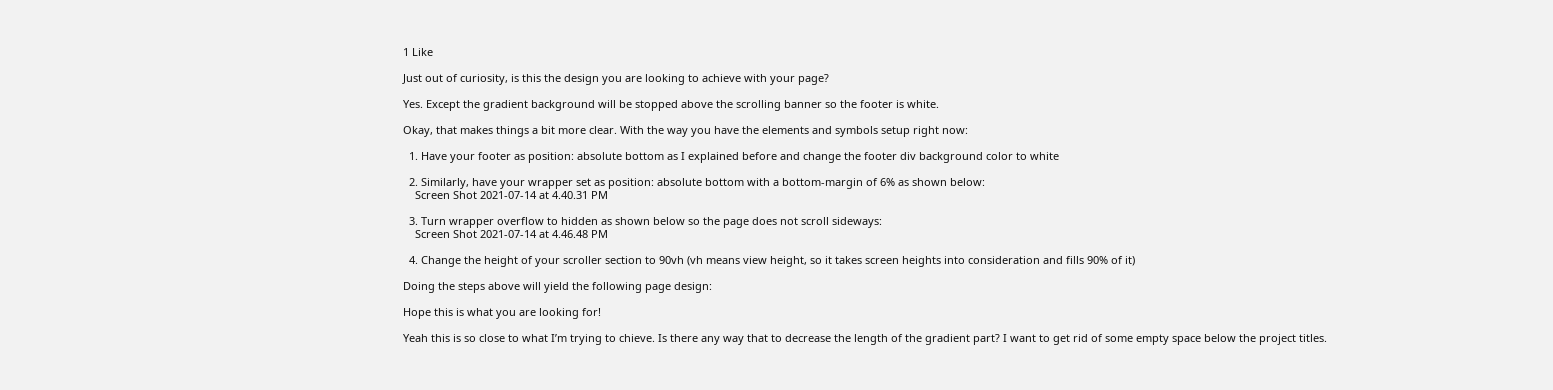1 Like

Just out of curiosity, is this the design you are looking to achieve with your page?

Yes. Except the gradient background will be stopped above the scrolling banner so the footer is white.

Okay, that makes things a bit more clear. With the way you have the elements and symbols setup right now:

  1. Have your footer as position: absolute bottom as I explained before and change the footer div background color to white

  2. Similarly, have your wrapper set as position: absolute bottom with a bottom-margin of 6% as shown below:
    Screen Shot 2021-07-14 at 4.40.31 PM

  3. Turn wrapper overflow to hidden as shown below so the page does not scroll sideways:
    Screen Shot 2021-07-14 at 4.46.48 PM

  4. Change the height of your scroller section to 90vh (vh means view height, so it takes screen heights into consideration and fills 90% of it)

Doing the steps above will yield the following page design:

Hope this is what you are looking for!

Yeah this is so close to what I’m trying to chieve. Is there any way that to decrease the length of the gradient part? I want to get rid of some empty space below the project titles.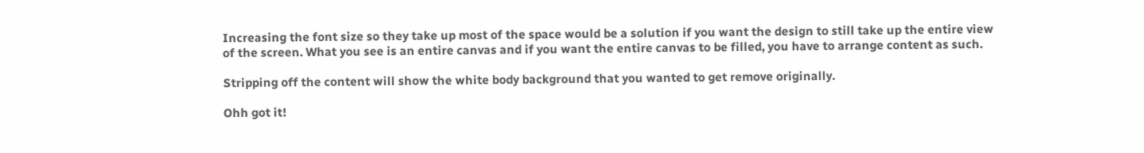Increasing the font size so they take up most of the space would be a solution if you want the design to still take up the entire view of the screen. What you see is an entire canvas and if you want the entire canvas to be filled, you have to arrange content as such.

Stripping off the content will show the white body background that you wanted to get remove originally.

Ohh got it!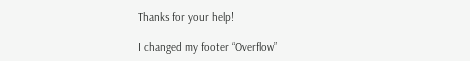Thanks for your help!

I changed my footer “Overflow”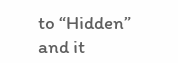to “Hidden” and it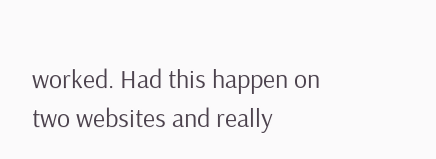worked. Had this happen on two websites and really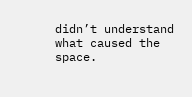didn’t understand what caused the space.